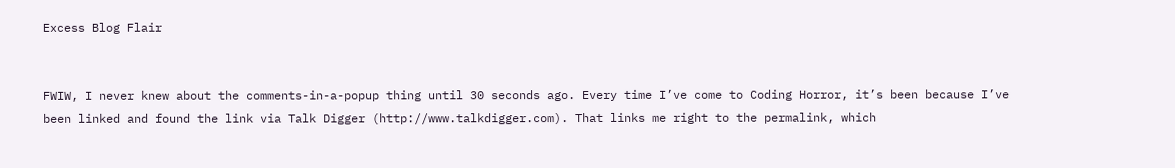Excess Blog Flair


FWIW, I never knew about the comments-in-a-popup thing until 30 seconds ago. Every time I’ve come to Coding Horror, it’s been because I’ve been linked and found the link via Talk Digger (http://www.talkdigger.com). That links me right to the permalink, which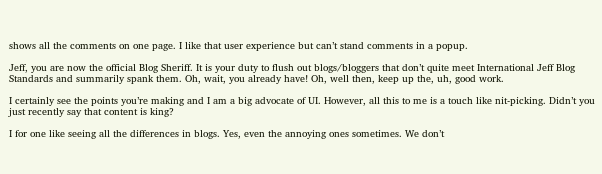shows all the comments on one page. I like that user experience but can’t stand comments in a popup.

Jeff, you are now the official Blog Sheriff. It is your duty to flush out blogs/bloggers that don’t quite meet International Jeff Blog Standards and summarily spank them. Oh, wait, you already have! Oh, well then, keep up the, uh, good work.

I certainly see the points you’re making and I am a big advocate of UI. However, all this to me is a touch like nit-picking. Didn’t you just recently say that content is king?

I for one like seeing all the differences in blogs. Yes, even the annoying ones sometimes. We don’t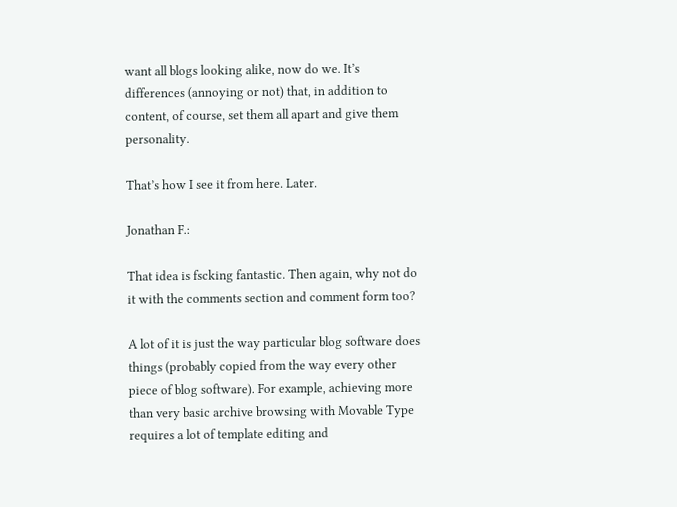want all blogs looking alike, now do we. It’s differences (annoying or not) that, in addition to content, of course, set them all apart and give them personality.

That’s how I see it from here. Later.

Jonathan F.:

That idea is fscking fantastic. Then again, why not do it with the comments section and comment form too?

A lot of it is just the way particular blog software does things (probably copied from the way every other piece of blog software). For example, achieving more than very basic archive browsing with Movable Type requires a lot of template editing and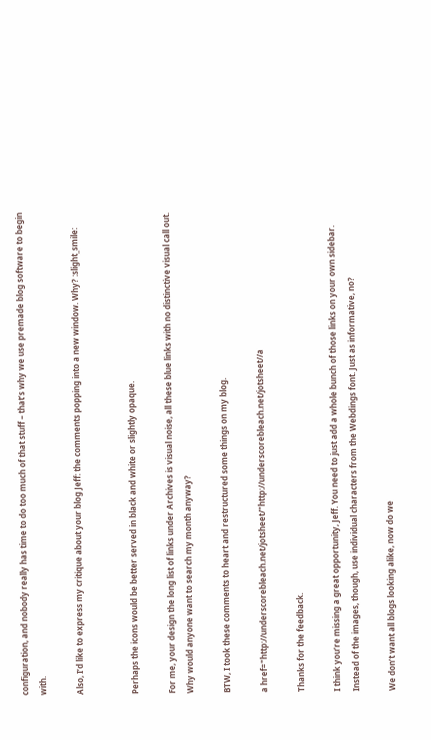configuration, and nobody really has time to do too much of that stuff – that’s why we use premade blog software to begin with.

Also, I’d like to express my critique about your blog Jeff: the comments popping into a new window. Why? :slight_smile:


Perhaps the icons would be better served in black and white or slightly opaque.

For me, your design the long list of links under Archives is visual noise, all these blue links with no distinctive visual call out. Why would anyone want to search my month anyway?

BTW, I took these comments to heart and restructured some things on my blog.

a href="http://underscorebleach.net/jotsheet/"http://underscorebleach.net/jotsheet//a

Thanks for the feedback.

I think you’re missing a great opportunity, Jeff. You need to just add a whole bunch of those links on your own sidebar. Instead of the images, though, use individual characters from the Webdings font. Just as informative, no?

We don’t want all blogs looking alike, now do we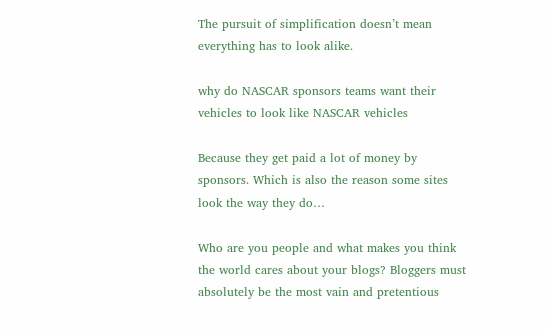The pursuit of simplification doesn’t mean everything has to look alike.

why do NASCAR sponsors teams want their vehicles to look like NASCAR vehicles

Because they get paid a lot of money by sponsors. Which is also the reason some sites look the way they do…

Who are you people and what makes you think the world cares about your blogs? Bloggers must absolutely be the most vain and pretentious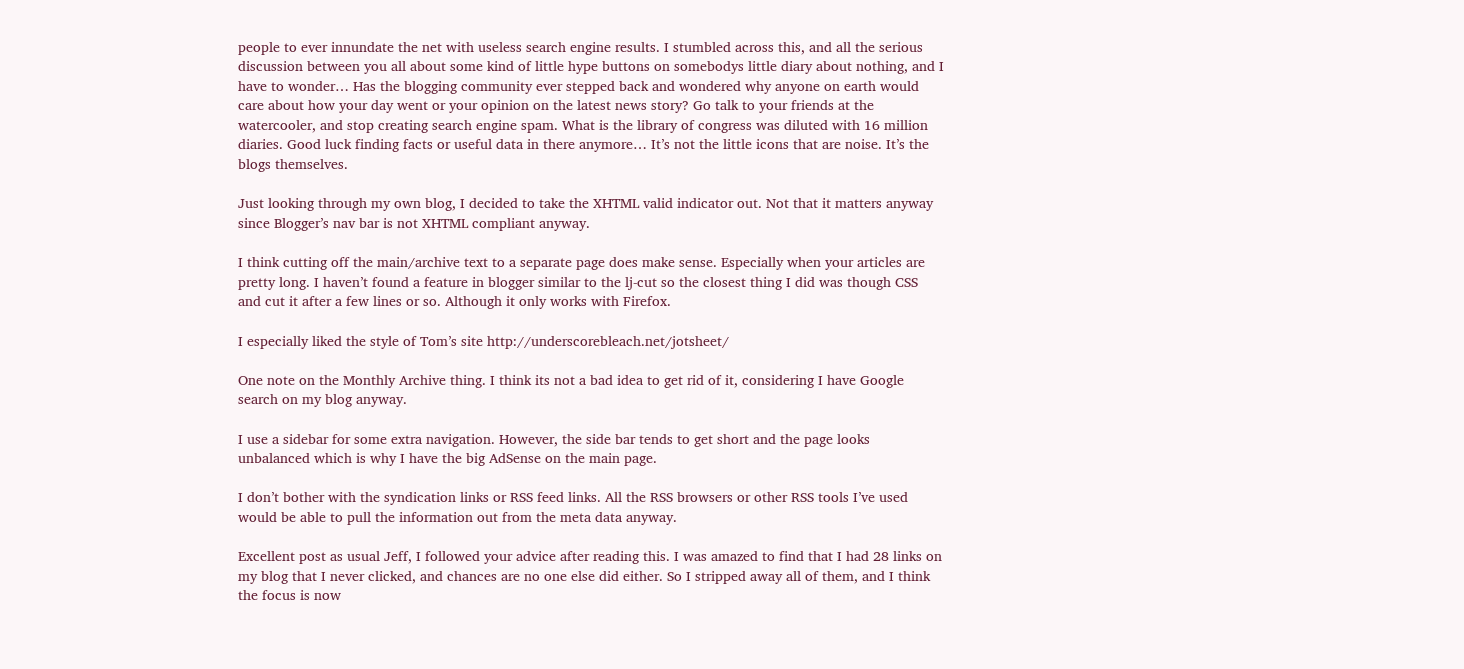people to ever innundate the net with useless search engine results. I stumbled across this, and all the serious discussion between you all about some kind of little hype buttons on somebodys little diary about nothing, and I have to wonder… Has the blogging community ever stepped back and wondered why anyone on earth would care about how your day went or your opinion on the latest news story? Go talk to your friends at the watercooler, and stop creating search engine spam. What is the library of congress was diluted with 16 million diaries. Good luck finding facts or useful data in there anymore… It’s not the little icons that are noise. It’s the blogs themselves.

Just looking through my own blog, I decided to take the XHTML valid indicator out. Not that it matters anyway since Blogger’s nav bar is not XHTML compliant anyway.

I think cutting off the main/archive text to a separate page does make sense. Especially when your articles are pretty long. I haven’t found a feature in blogger similar to the lj-cut so the closest thing I did was though CSS and cut it after a few lines or so. Although it only works with Firefox.

I especially liked the style of Tom’s site http://underscorebleach.net/jotsheet/

One note on the Monthly Archive thing. I think its not a bad idea to get rid of it, considering I have Google search on my blog anyway.

I use a sidebar for some extra navigation. However, the side bar tends to get short and the page looks unbalanced which is why I have the big AdSense on the main page.

I don’t bother with the syndication links or RSS feed links. All the RSS browsers or other RSS tools I’ve used would be able to pull the information out from the meta data anyway.

Excellent post as usual Jeff, I followed your advice after reading this. I was amazed to find that I had 28 links on my blog that I never clicked, and chances are no one else did either. So I stripped away all of them, and I think the focus is now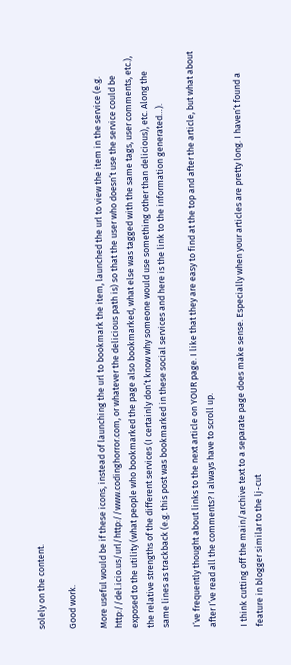solely on the content.

Good work.

More useful would be if these icons, instead of launching the url to bookmark the item, launched the url to view the item in the service (e.g. http://del.icio.us/url/http://www.codinghorror.com, or whatever the delicious path is) so that the user who doesn’t use the service could be exposed to the utility (what people who bookmarked the page also bookmarked, what else was tagged with the same tags, user comments, etc.), the relative strengths of the different services (I certainly don’t know why someone would use something other than delicious), etc. Along the same lines as trackback (e.g. this post was bookmarked in these social services and here is the link to the information generated…).

I’ve frequently thought about links to the next article on YOUR page. I like that they are easy to find at the top and after the article, but what about after I’ve read all the comments? I always have to scroll up.

I think cutting off the main/archive text to a separate page does make sense. Especially when your articles are pretty long. I haven’t found a feature in blogger similar to the lj-cut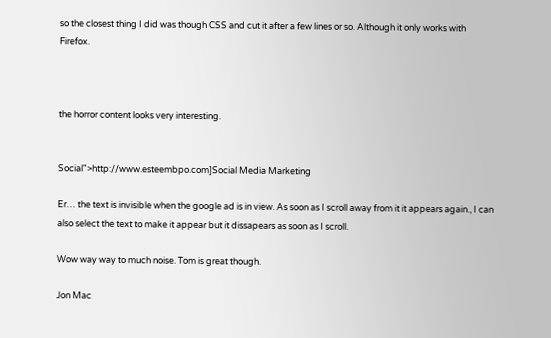so the closest thing I did was though CSS and cut it after a few lines or so. Although it only works with Firefox.



the horror content looks very interesting.


Social">http://www.esteembpo.com]Social Media Marketing

Er… the text is invisible when the google ad is in view. As soon as I scroll away from it it appears again., I can also select the text to make it appear but it dissapears as soon as I scroll.

Wow way way to much noise. Tom is great though.

Jon Mac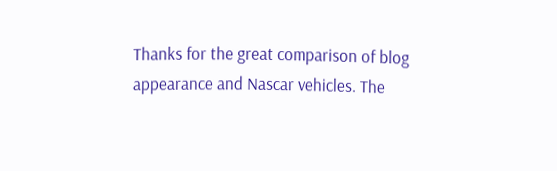Thanks for the great comparison of blog appearance and Nascar vehicles. The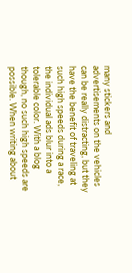many stickers and advertisements on the vehicles can be really distracting, but they have the benefit of traveling at such high speeds during a race, the individual ads blur into a tolerable color. With a blog though, no such high speeds are possible. When writing about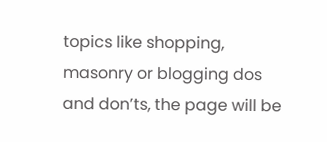topics like shopping, masonry or blogging dos and don’ts, the page will be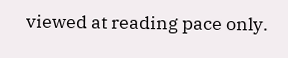viewed at reading pace only.